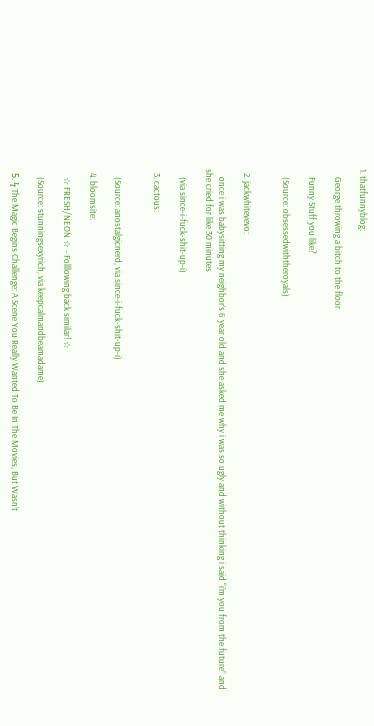1. thatfunnyblog:

    George throwing a bitch to the floor

    Funny Stuff you like?

    (Source: obsessedwiththeroyals)


  2. jackwhitevevo:

    once i was babysitting my neighbor’s 6 year old and she asked me why i was so ugly and without thinking i said “i’m you from the future” and she cried for like 30 minutes

    (via since-i-fuck-shit-up-i)

  3. cactous:


    (Source: anostalgicnerd, via since-i-fuck-shit-up-i)

  4. bloomsite:

    ☆ FRESH/NEON ☆ - Folllowing back similar! ☆

    (Source: stunningsexyrich, via keepcalmandbeamadame)

  5. ϟ The Magic Begins Challenge: A Scene You Really Wanted To Be In The Movies, But Wasn’t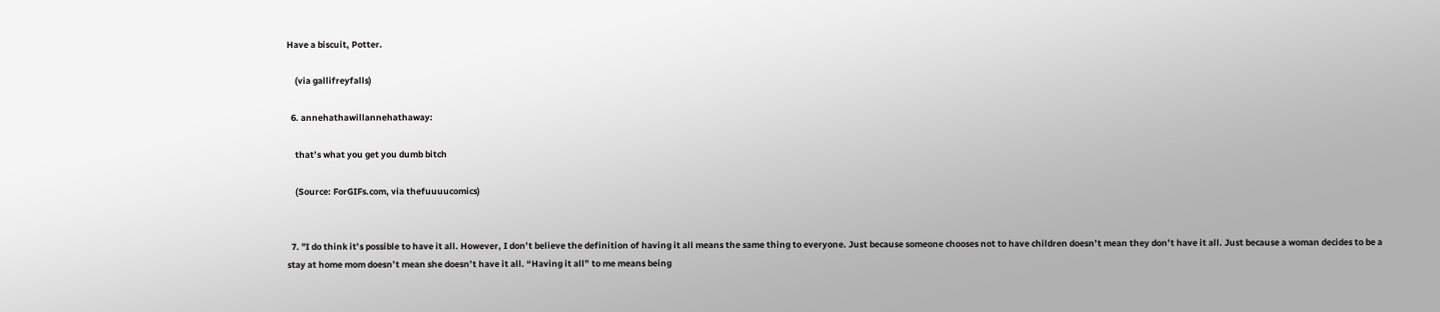Have a biscuit, Potter.

    (via gallifreyfalls)

  6. annehathawillannehathaway:

    that’s what you get you dumb bitch

    (Source: ForGIFs.com, via thefuuuucomics)


  7. "I do think it’s possible to have it all. However, I don’t believe the definition of having it all means the same thing to everyone. Just because someone chooses not to have children doesn’t mean they don’t have it all. Just because a woman decides to be a stay at home mom doesn’t mean she doesn’t have it all. “Having it all” to me means being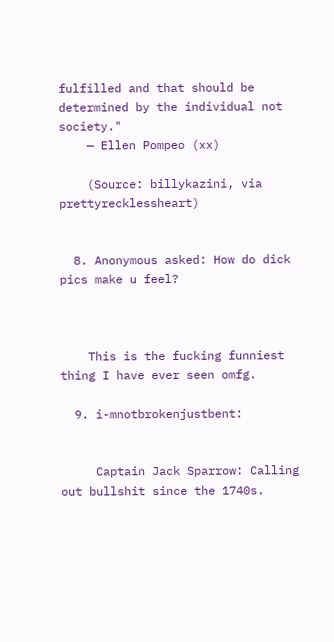fulfilled and that should be determined by the individual not society."
    — Ellen Pompeo (xx)

    (Source: billykazini, via prettyrecklessheart)


  8. Anonymous asked: How do dick pics make u feel?



    This is the fucking funniest thing I have ever seen omfg.

  9. i-mnotbrokenjustbent:


     Captain Jack Sparrow: Calling out bullshit since the 1740s.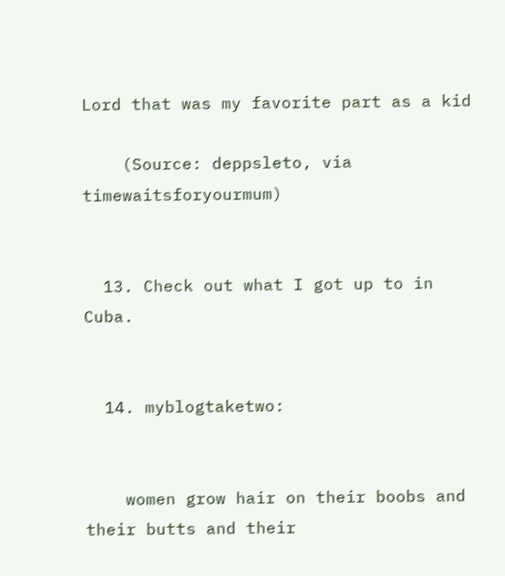Lord that was my favorite part as a kid

    (Source: deppsleto, via timewaitsforyourmum)


  13. Check out what I got up to in Cuba.


  14. myblogtaketwo:


    women grow hair on their boobs and their butts and their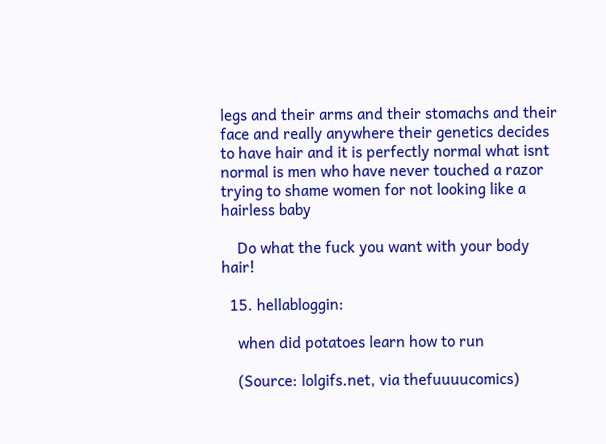legs and their arms and their stomachs and their face and really anywhere their genetics decides to have hair and it is perfectly normal what isnt normal is men who have never touched a razor trying to shame women for not looking like a hairless baby

    Do what the fuck you want with your body hair!

  15. hellabloggin:

    when did potatoes learn how to run

    (Source: lolgifs.net, via thefuuuucomics)